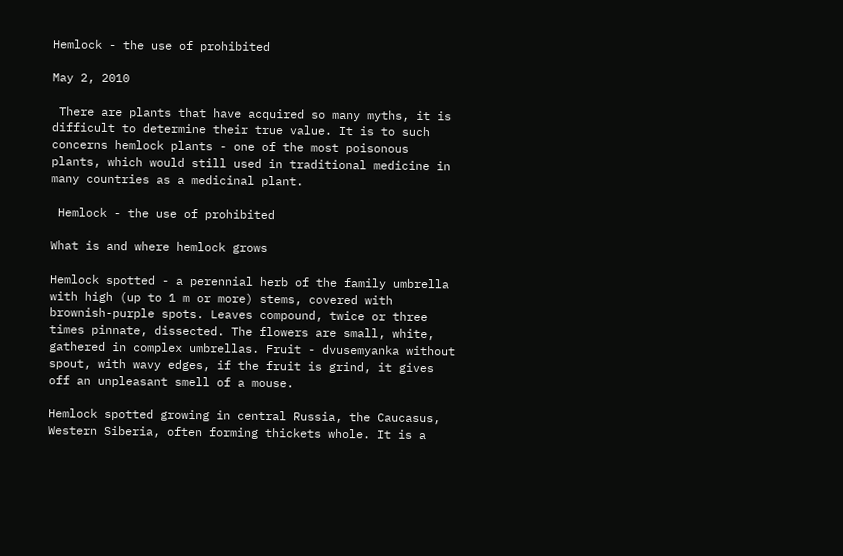Hemlock - the use of prohibited

May 2, 2010

 There are plants that have acquired so many myths, it is difficult to determine their true value. It is to such concerns hemlock plants - one of the most poisonous plants, which would still used in traditional medicine in many countries as a medicinal plant.

 Hemlock - the use of prohibited

What is and where hemlock grows

Hemlock spotted - a perennial herb of the family umbrella with high (up to 1 m or more) stems, covered with brownish-purple spots. Leaves compound, twice or three times pinnate, dissected. The flowers are small, white, gathered in complex umbrellas. Fruit - dvusemyanka without spout, with wavy edges, if the fruit is grind, it gives off an unpleasant smell of a mouse.

Hemlock spotted growing in central Russia, the Caucasus, Western Siberia, often forming thickets whole. It is a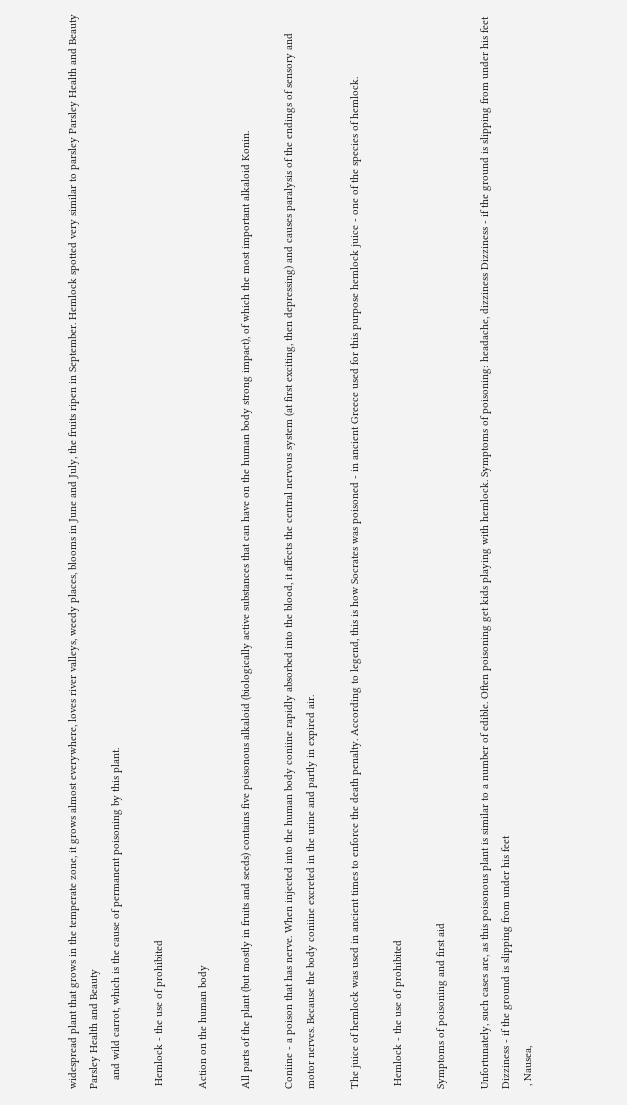widespread plant that grows in the temperate zone, it grows almost everywhere, loves river valleys, weedy places, blooms in June and July, the fruits ripen in September. Hemlock spotted very similar to parsley Parsley Health and Beauty  Parsley Health and Beauty
   and wild carrot, which is the cause of permanent poisoning by this plant.

 Hemlock - the use of prohibited

Action on the human body

All parts of the plant (but mostly in fruits and seeds) contains five poisonous alkaloid (biologically active substances that can have on the human body strong impact), of which the most important alkaloid Konin.

Coniine - a poison that has nerve. When injected into the human body coniine rapidly absorbed into the blood, it affects the central nervous system (at first exciting, then depressing) and causes paralysis of the endings of sensory and motor nerves. Because the body coniine excreted in the urine and partly in expired air.

The juice of hemlock was used in ancient times to enforce the death penalty. According to legend, this is how Socrates was poisoned - in ancient Greece used for this purpose hemlock juice - one of the species of hemlock.

 Hemlock - the use of prohibited

Symptoms of poisoning and first aid

Unfortunately, such cases are, as this poisonous plant is similar to a number of edible. Often poisoning get kids playing with hemlock. Symptoms of poisoning: headache, dizziness Dizziness - if the ground is slipping from under his feet  Dizziness - if the ground is slipping from under his feet
 , Nausea,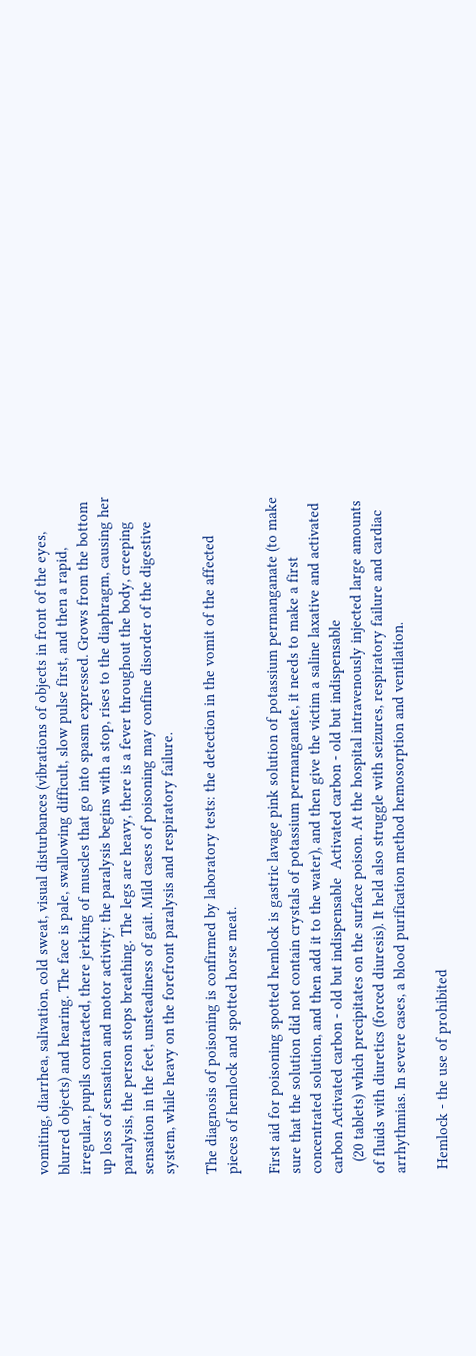vomiting, diarrhea, salivation, cold sweat, visual disturbances (vibrations of objects in front of the eyes, blurred objects) and hearing. The face is pale, swallowing difficult, slow pulse first, and then a rapid, irregular, pupils contracted, there jerking of muscles that go into spasm expressed. Grows from the bottom up loss of sensation and motor activity: the paralysis begins with a stop, rises to the diaphragm, causing her paralysis, the person stops breathing. The legs are heavy, there is a fever throughout the body, creeping sensation in the feet, unsteadiness of gait. Mild cases of poisoning may confine disorder of the digestive system, while heavy on the forefront paralysis and respiratory failure.

The diagnosis of poisoning is confirmed by laboratory tests: the detection in the vomit of the affected pieces of hemlock and spotted horse meat.

First aid for poisoning spotted hemlock is gastric lavage pink solution of potassium permanganate (to make sure that the solution did not contain crystals of potassium permanganate, it needs to make a first concentrated solution, and then add it to the water), and then give the victim a saline laxative and activated carbon Activated carbon - old but indispensable  Activated carbon - old but indispensable
   (20 tablets) which precipitates on the surface poison. At the hospital intravenously injected large amounts of fluids with diuretics (forced diuresis). It held also struggle with seizures, respiratory failure and cardiac arrhythmias. In severe cases, a blood purification method hemosorption and ventilation.

 Hemlock - the use of prohibited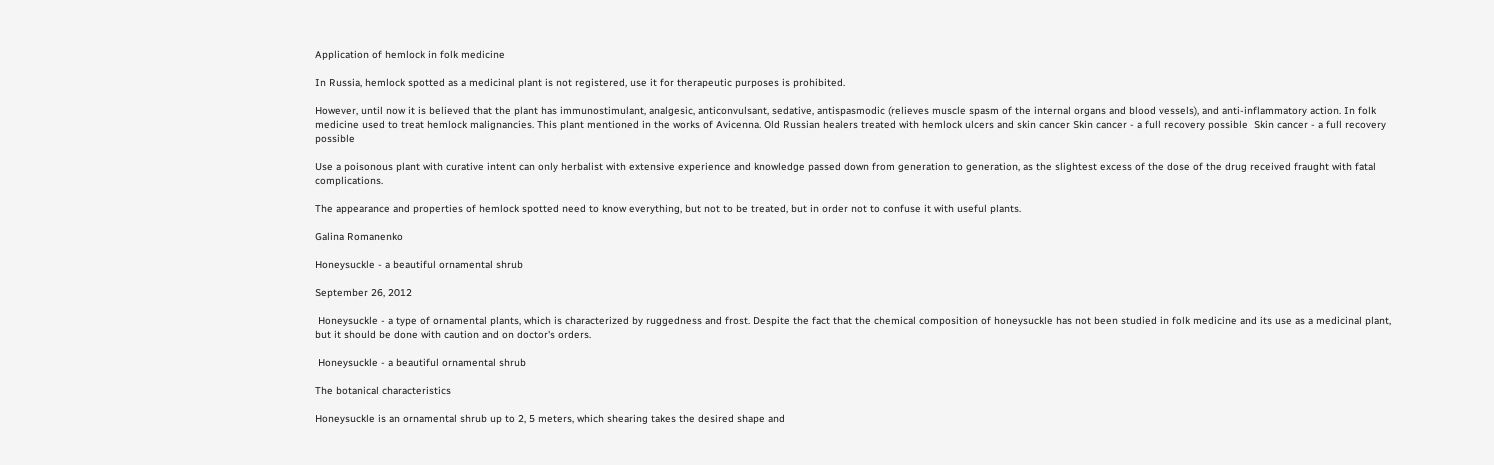Application of hemlock in folk medicine

In Russia, hemlock spotted as a medicinal plant is not registered, use it for therapeutic purposes is prohibited.

However, until now it is believed that the plant has immunostimulant, analgesic, anticonvulsant, sedative, antispasmodic (relieves muscle spasm of the internal organs and blood vessels), and anti-inflammatory action. In folk medicine used to treat hemlock malignancies. This plant mentioned in the works of Avicenna. Old Russian healers treated with hemlock ulcers and skin cancer Skin cancer - a full recovery possible  Skin cancer - a full recovery possible

Use a poisonous plant with curative intent can only herbalist with extensive experience and knowledge passed down from generation to generation, as the slightest excess of the dose of the drug received fraught with fatal complications.

The appearance and properties of hemlock spotted need to know everything, but not to be treated, but in order not to confuse it with useful plants.

Galina Romanenko

Honeysuckle - a beautiful ornamental shrub

September 26, 2012

 Honeysuckle - a type of ornamental plants, which is characterized by ruggedness and frost. Despite the fact that the chemical composition of honeysuckle has not been studied in folk medicine and its use as a medicinal plant, but it should be done with caution and on doctor's orders.

 Honeysuckle - a beautiful ornamental shrub

The botanical characteristics

Honeysuckle is an ornamental shrub up to 2, 5 meters, which shearing takes the desired shape and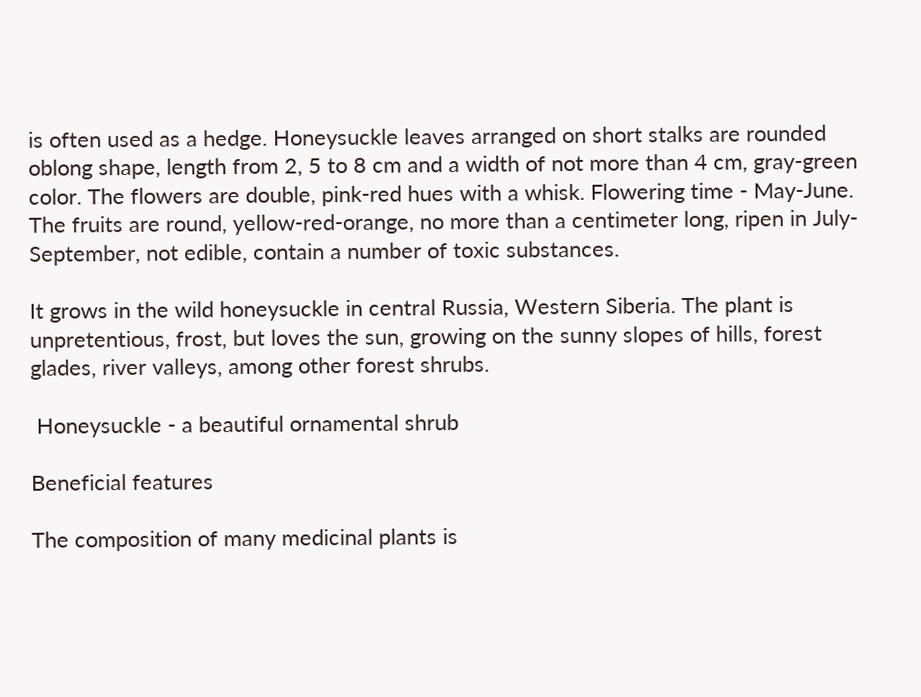is often used as a hedge. Honeysuckle leaves arranged on short stalks are rounded oblong shape, length from 2, 5 to 8 cm and a width of not more than 4 cm, gray-green color. The flowers are double, pink-red hues with a whisk. Flowering time - May-June. The fruits are round, yellow-red-orange, no more than a centimeter long, ripen in July-September, not edible, contain a number of toxic substances.

It grows in the wild honeysuckle in central Russia, Western Siberia. The plant is unpretentious, frost, but loves the sun, growing on the sunny slopes of hills, forest glades, river valleys, among other forest shrubs.

 Honeysuckle - a beautiful ornamental shrub

Beneficial features

The composition of many medicinal plants is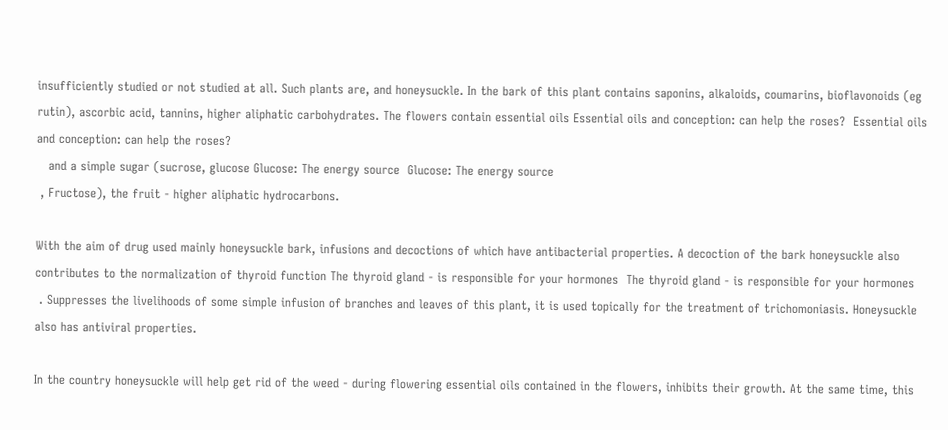insufficiently studied or not studied at all. Such plants are, and honeysuckle. In the bark of this plant contains saponins, alkaloids, coumarins, bioflavonoids (eg rutin), ascorbic acid, tannins, higher aliphatic carbohydrates. The flowers contain essential oils Essential oils and conception: can help the roses?  Essential oils and conception: can help the roses?
   and a simple sugar (sucrose, glucose Glucose: The energy source  Glucose: The energy source
 , Fructose), the fruit - higher aliphatic hydrocarbons.

With the aim of drug used mainly honeysuckle bark, infusions and decoctions of which have antibacterial properties. A decoction of the bark honeysuckle also contributes to the normalization of thyroid function The thyroid gland - is responsible for your hormones  The thyroid gland - is responsible for your hormones
 . Suppresses the livelihoods of some simple infusion of branches and leaves of this plant, it is used topically for the treatment of trichomoniasis. Honeysuckle also has antiviral properties.

In the country honeysuckle will help get rid of the weed - during flowering essential oils contained in the flowers, inhibits their growth. At the same time, this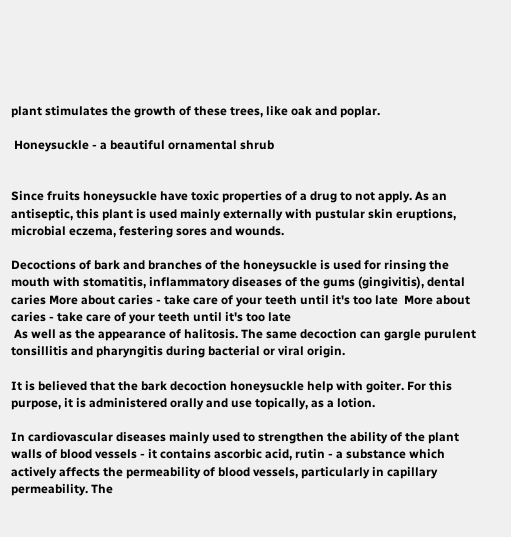plant stimulates the growth of these trees, like oak and poplar.

 Honeysuckle - a beautiful ornamental shrub


Since fruits honeysuckle have toxic properties of a drug to not apply. As an antiseptic, this plant is used mainly externally with pustular skin eruptions, microbial eczema, festering sores and wounds.

Decoctions of bark and branches of the honeysuckle is used for rinsing the mouth with stomatitis, inflammatory diseases of the gums (gingivitis), dental caries More about caries - take care of your teeth until it's too late  More about caries - take care of your teeth until it's too late
 As well as the appearance of halitosis. The same decoction can gargle purulent tonsillitis and pharyngitis during bacterial or viral origin.

It is believed that the bark decoction honeysuckle help with goiter. For this purpose, it is administered orally and use topically, as a lotion.

In cardiovascular diseases mainly used to strengthen the ability of the plant walls of blood vessels - it contains ascorbic acid, rutin - a substance which actively affects the permeability of blood vessels, particularly in capillary permeability. The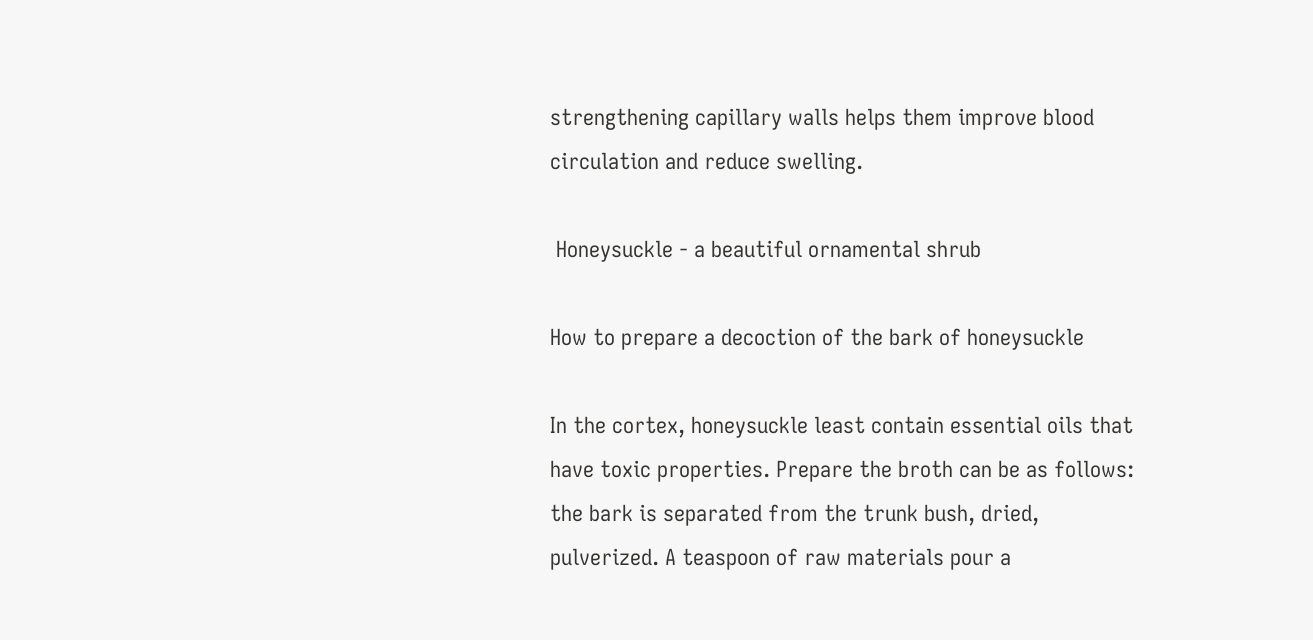strengthening capillary walls helps them improve blood circulation and reduce swelling.

 Honeysuckle - a beautiful ornamental shrub

How to prepare a decoction of the bark of honeysuckle

In the cortex, honeysuckle least contain essential oils that have toxic properties. Prepare the broth can be as follows: the bark is separated from the trunk bush, dried, pulverized. A teaspoon of raw materials pour a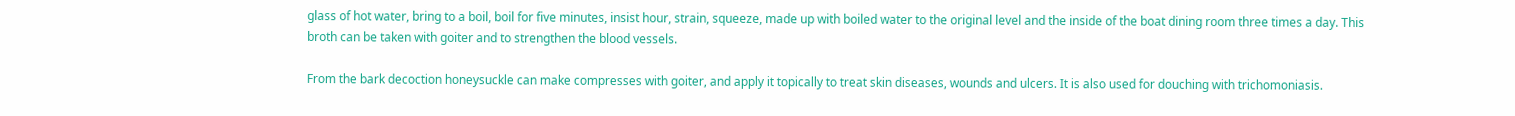glass of hot water, bring to a boil, boil for five minutes, insist hour, strain, squeeze, made up with boiled water to the original level and the inside of the boat dining room three times a day. This broth can be taken with goiter and to strengthen the blood vessels.

From the bark decoction honeysuckle can make compresses with goiter, and apply it topically to treat skin diseases, wounds and ulcers. It is also used for douching with trichomoniasis.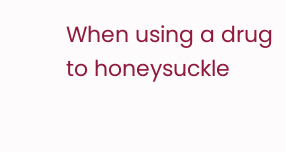When using a drug to honeysuckle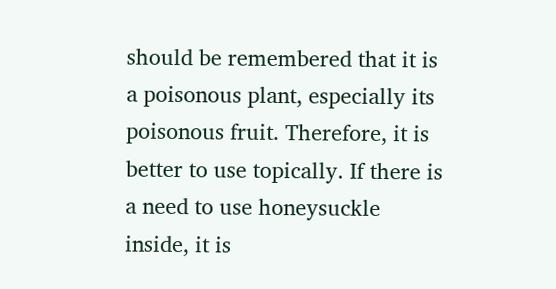should be remembered that it is a poisonous plant, especially its poisonous fruit. Therefore, it is better to use topically. If there is a need to use honeysuckle inside, it is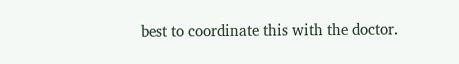best to coordinate this with the doctor.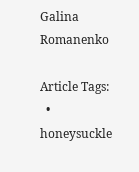Galina Romanenko

Article Tags:
  • honeysuckle